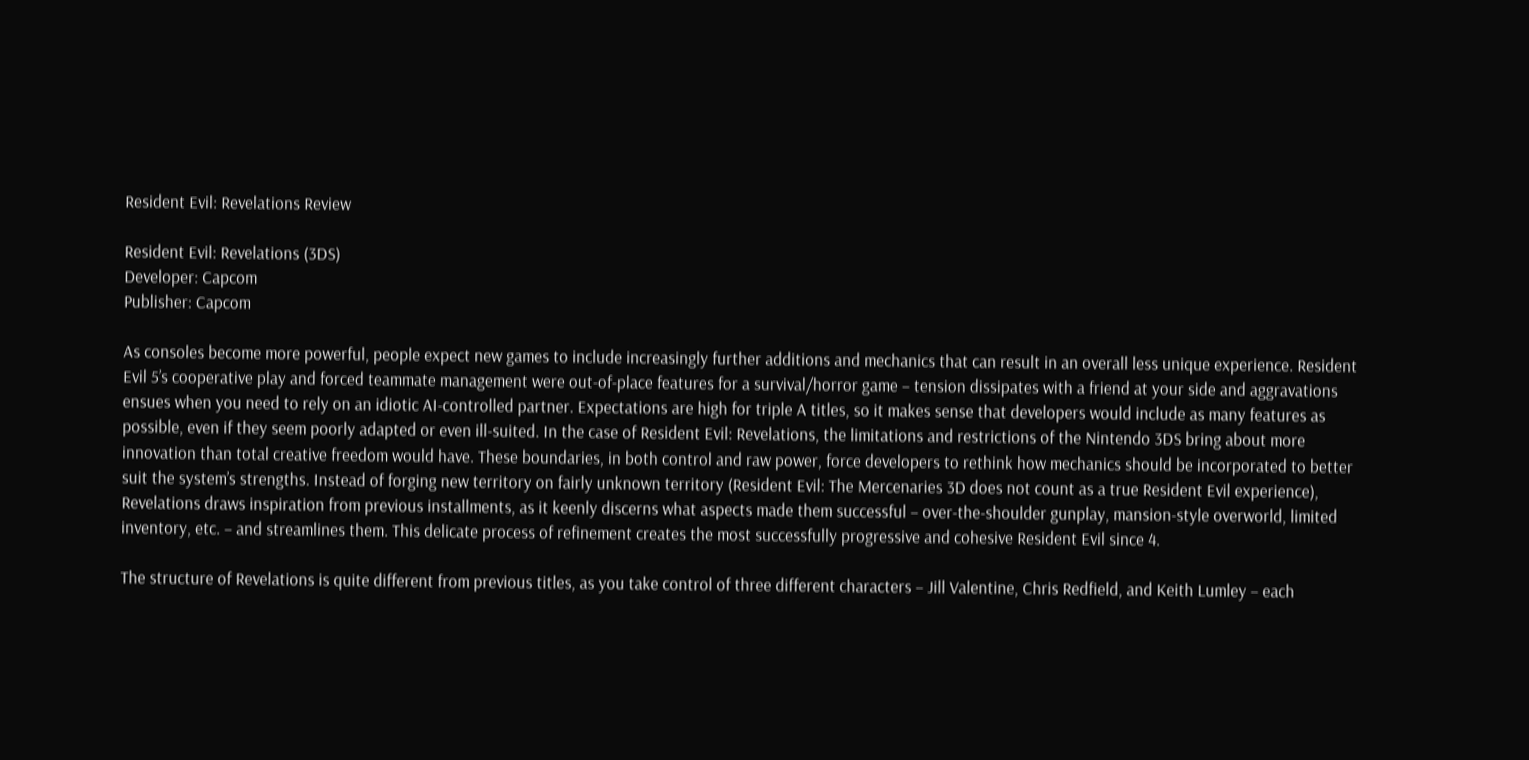Resident Evil: Revelations Review

Resident Evil: Revelations (3DS)
Developer: Capcom
Publisher: Capcom

As consoles become more powerful, people expect new games to include increasingly further additions and mechanics that can result in an overall less unique experience. Resident Evil 5’s cooperative play and forced teammate management were out-of-place features for a survival/horror game – tension dissipates with a friend at your side and aggravations ensues when you need to rely on an idiotic AI-controlled partner. Expectations are high for triple A titles, so it makes sense that developers would include as many features as possible, even if they seem poorly adapted or even ill-suited. In the case of Resident Evil: Revelations, the limitations and restrictions of the Nintendo 3DS bring about more innovation than total creative freedom would have. These boundaries, in both control and raw power, force developers to rethink how mechanics should be incorporated to better suit the system’s strengths. Instead of forging new territory on fairly unknown territory (Resident Evil: The Mercenaries 3D does not count as a true Resident Evil experience), Revelations draws inspiration from previous installments, as it keenly discerns what aspects made them successful – over-the-shoulder gunplay, mansion-style overworld, limited inventory, etc. – and streamlines them. This delicate process of refinement creates the most successfully progressive and cohesive Resident Evil since 4.

The structure of Revelations is quite different from previous titles, as you take control of three different characters – Jill Valentine, Chris Redfield, and Keith Lumley – each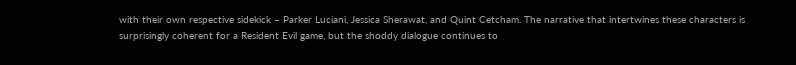with their own respective sidekick – Parker Luciani, Jessica Sherawat, and Quint Cetcham. The narrative that intertwines these characters is surprisingly coherent for a Resident Evil game, but the shoddy dialogue continues to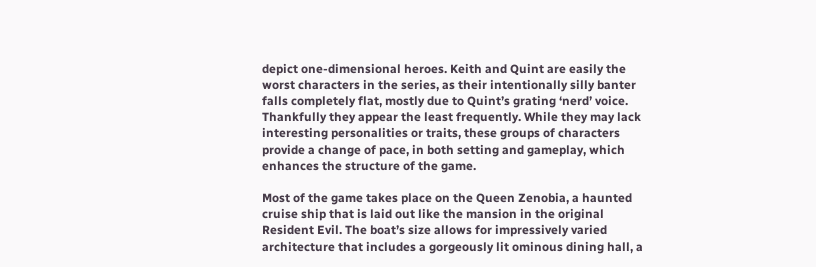depict one-dimensional heroes. Keith and Quint are easily the worst characters in the series, as their intentionally silly banter falls completely flat, mostly due to Quint’s grating ‘nerd’ voice. Thankfully they appear the least frequently. While they may lack interesting personalities or traits, these groups of characters provide a change of pace, in both setting and gameplay, which enhances the structure of the game.

Most of the game takes place on the Queen Zenobia, a haunted cruise ship that is laid out like the mansion in the original Resident Evil. The boat’s size allows for impressively varied architecture that includes a gorgeously lit ominous dining hall, a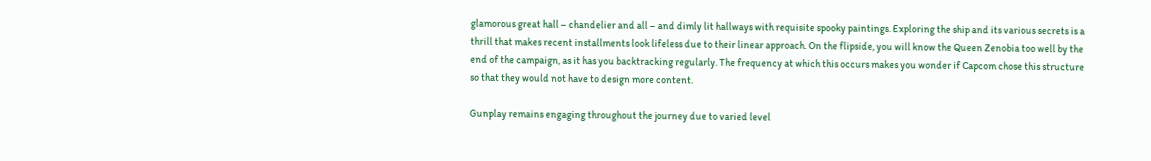glamorous great hall – chandelier and all – and dimly lit hallways with requisite spooky paintings. Exploring the ship and its various secrets is a thrill that makes recent installments look lifeless due to their linear approach. On the flipside, you will know the Queen Zenobia too well by the end of the campaign, as it has you backtracking regularly. The frequency at which this occurs makes you wonder if Capcom chose this structure so that they would not have to design more content.

Gunplay remains engaging throughout the journey due to varied level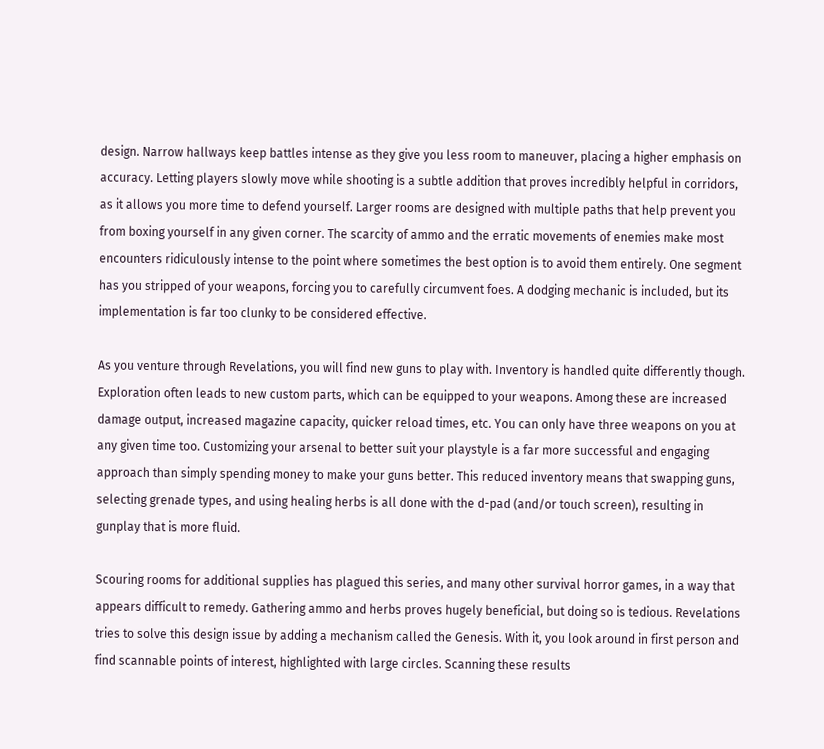design. Narrow hallways keep battles intense as they give you less room to maneuver, placing a higher emphasis on accuracy. Letting players slowly move while shooting is a subtle addition that proves incredibly helpful in corridors, as it allows you more time to defend yourself. Larger rooms are designed with multiple paths that help prevent you from boxing yourself in any given corner. The scarcity of ammo and the erratic movements of enemies make most encounters ridiculously intense to the point where sometimes the best option is to avoid them entirely. One segment has you stripped of your weapons, forcing you to carefully circumvent foes. A dodging mechanic is included, but its implementation is far too clunky to be considered effective.

As you venture through Revelations, you will find new guns to play with. Inventory is handled quite differently though. Exploration often leads to new custom parts, which can be equipped to your weapons. Among these are increased damage output, increased magazine capacity, quicker reload times, etc. You can only have three weapons on you at any given time too. Customizing your arsenal to better suit your playstyle is a far more successful and engaging approach than simply spending money to make your guns better. This reduced inventory means that swapping guns, selecting grenade types, and using healing herbs is all done with the d-pad (and/or touch screen), resulting in gunplay that is more fluid.

Scouring rooms for additional supplies has plagued this series, and many other survival horror games, in a way that appears difficult to remedy. Gathering ammo and herbs proves hugely beneficial, but doing so is tedious. Revelations tries to solve this design issue by adding a mechanism called the Genesis. With it, you look around in first person and find scannable points of interest, highlighted with large circles. Scanning these results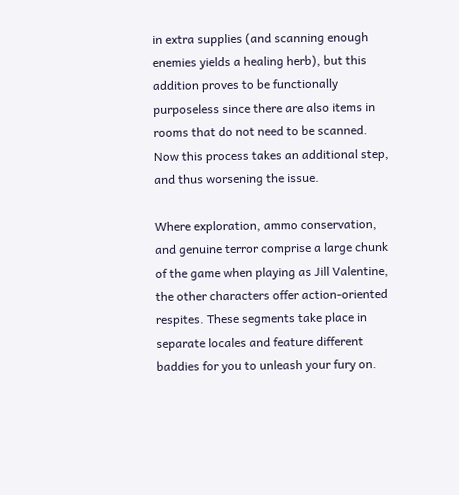in extra supplies (and scanning enough enemies yields a healing herb), but this addition proves to be functionally purposeless since there are also items in rooms that do not need to be scanned. Now this process takes an additional step, and thus worsening the issue.

Where exploration, ammo conservation, and genuine terror comprise a large chunk of the game when playing as Jill Valentine, the other characters offer action-oriented respites. These segments take place in separate locales and feature different baddies for you to unleash your fury on.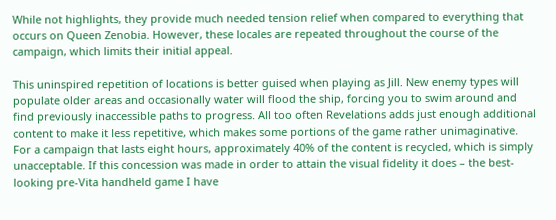While not highlights, they provide much needed tension relief when compared to everything that occurs on Queen Zenobia. However, these locales are repeated throughout the course of the campaign, which limits their initial appeal.

This uninspired repetition of locations is better guised when playing as Jill. New enemy types will populate older areas and occasionally water will flood the ship, forcing you to swim around and find previously inaccessible paths to progress. All too often Revelations adds just enough additional content to make it less repetitive, which makes some portions of the game rather unimaginative. For a campaign that lasts eight hours, approximately 40% of the content is recycled, which is simply unacceptable. If this concession was made in order to attain the visual fidelity it does – the best-looking pre-Vita handheld game I have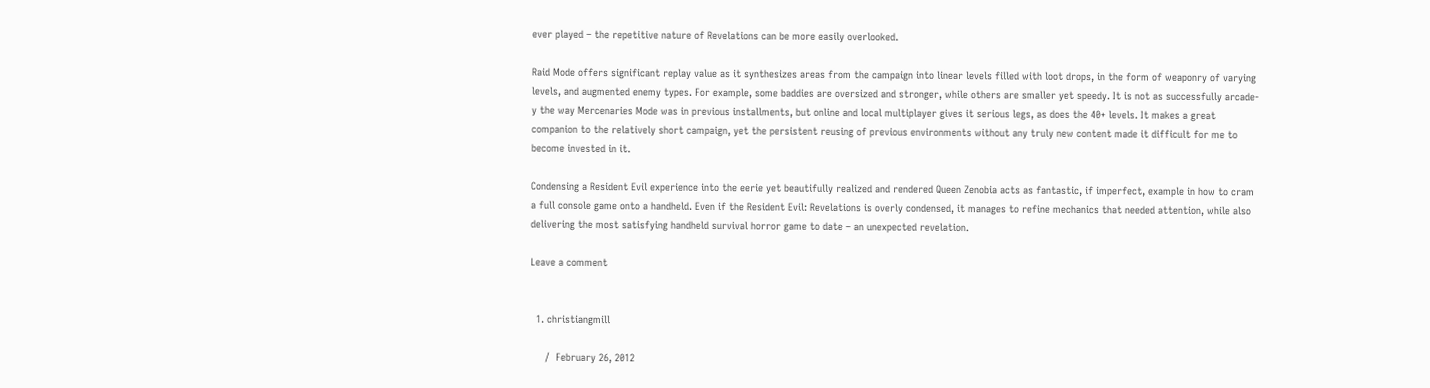ever played – the repetitive nature of Revelations can be more easily overlooked.

Raid Mode offers significant replay value as it synthesizes areas from the campaign into linear levels filled with loot drops, in the form of weaponry of varying levels, and augmented enemy types. For example, some baddies are oversized and stronger, while others are smaller yet speedy. It is not as successfully arcade-y the way Mercenaries Mode was in previous installments, but online and local multiplayer gives it serious legs, as does the 40+ levels. It makes a great companion to the relatively short campaign, yet the persistent reusing of previous environments without any truly new content made it difficult for me to become invested in it.

Condensing a Resident Evil experience into the eerie yet beautifully realized and rendered Queen Zenobia acts as fantastic, if imperfect, example in how to cram a full console game onto a handheld. Even if the Resident Evil: Revelations is overly condensed, it manages to refine mechanics that needed attention, while also delivering the most satisfying handheld survival horror game to date – an unexpected revelation.

Leave a comment


  1. christiangmill

     /  February 26, 2012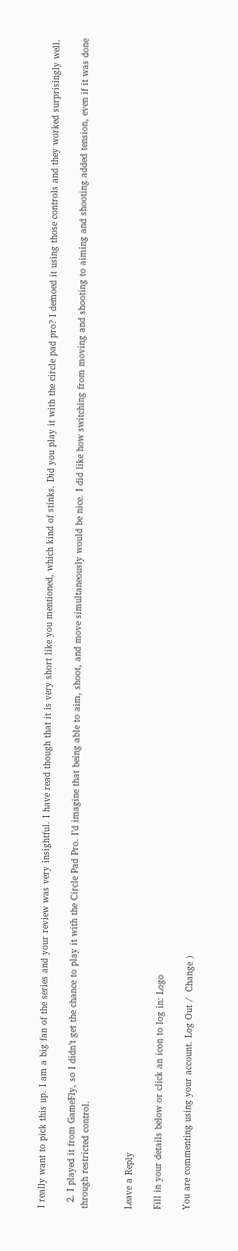I really want to pick this up. I am a big fan of the series and your review was very insightful. I have read though that it is very short like you mentioned, which kind of stinks. Did you play it with the circle pad pro? I demoed it using those controls and they worked surprisingly well.

  2. I played it from GameFly, so I didn’t get the chance to play it with the Circle Pad Pro. I’d imagine that being able to aim, shoot, and move simultaneously would be nice. I did like how switching from moving and shooting to aiming and shooting added tension, even if it was done through restricted control.


Leave a Reply

Fill in your details below or click an icon to log in: Logo

You are commenting using your account. Log Out /  Change )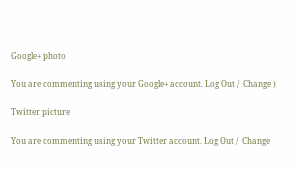Google+ photo

You are commenting using your Google+ account. Log Out /  Change )

Twitter picture

You are commenting using your Twitter account. Log Out /  Change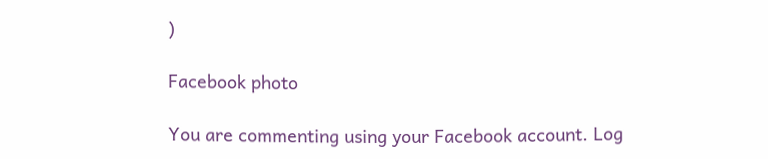)

Facebook photo

You are commenting using your Facebook account. Log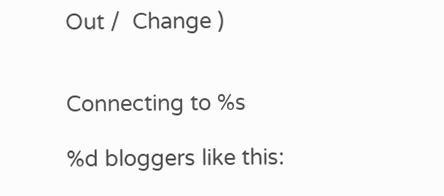Out /  Change )


Connecting to %s

%d bloggers like this: